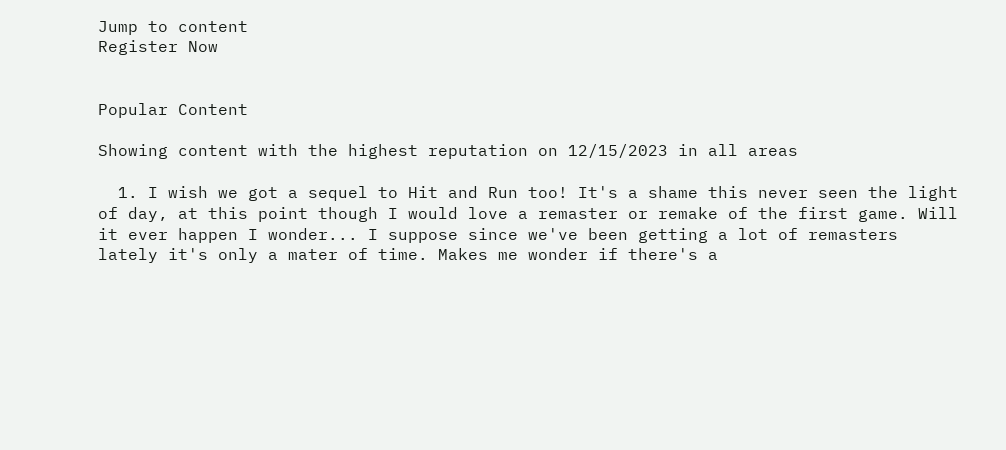Jump to content
Register Now


Popular Content

Showing content with the highest reputation on 12/15/2023 in all areas

  1. I wish we got a sequel to Hit and Run too! It's a shame this never seen the light of day, at this point though I would love a remaster or remake of the first game. Will it ever happen I wonder... I suppose since we've been getting a lot of remasters lately it's only a mater of time. Makes me wonder if there's a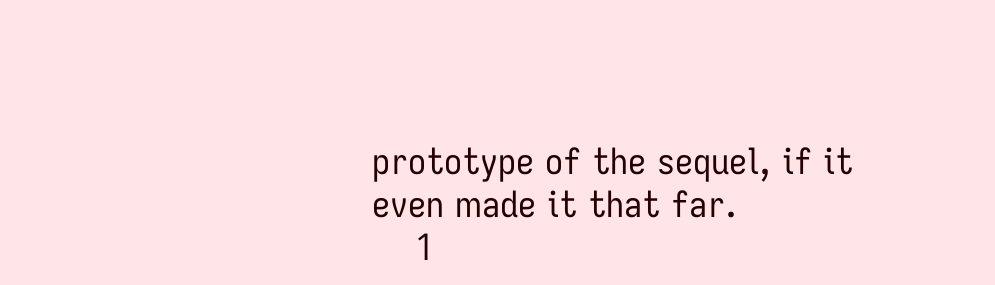prototype of the sequel, if it even made it that far.
    1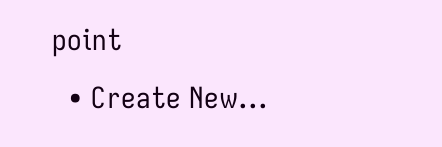point
  • Create New...